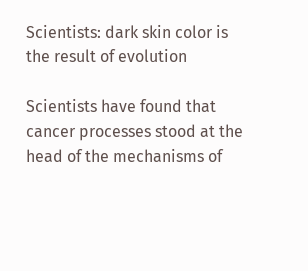Scientists: dark skin color is the result of evolution

Scientists have found that cancer processes stood at the head of the mechanisms of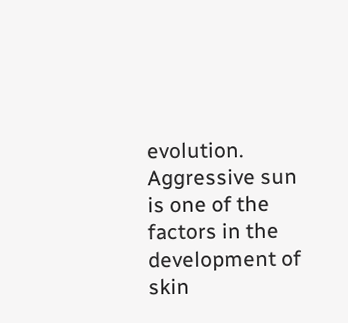evolution. Aggressive sun is one of the factors in the development of skin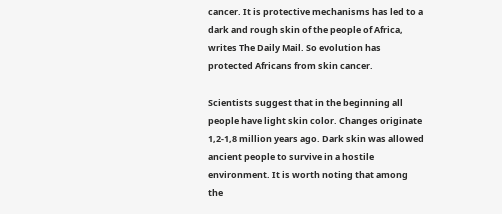cancer. It is protective mechanisms has led to a dark and rough skin of the people of Africa, writes The Daily Mail. So evolution has protected Africans from skin cancer.

Scientists suggest that in the beginning all people have light skin color. Changes originate 1,2-1,8 million years ago. Dark skin was allowed ancient people to survive in a hostile environment. It is worth noting that among the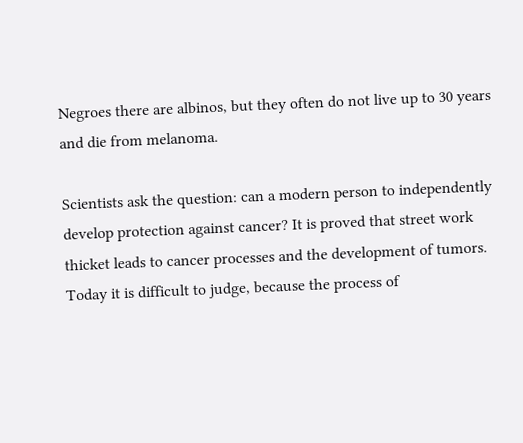Negroes there are albinos, but they often do not live up to 30 years and die from melanoma.

Scientists ask the question: can a modern person to independently develop protection against cancer? It is proved that street work thicket leads to cancer processes and the development of tumors. Today it is difficult to judge, because the process of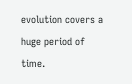evolution covers a huge period of time.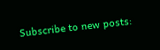Subscribe to new posts: